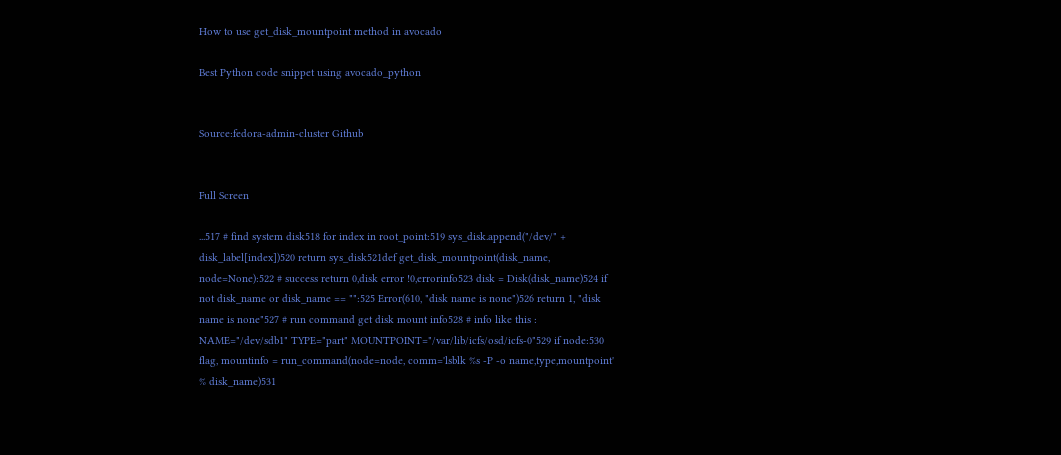How to use get_disk_mountpoint method in avocado

Best Python code snippet using avocado_python


Source:fedora-admin-cluster Github


Full Screen

...517 # find system disk518 for index in root_point:519 sys_disk.append("/dev/" + disk_label[index])520 return sys_disk521def get_disk_mountpoint(disk_name, node=None):522 # success return 0,disk error !0,errorinfo523 disk = Disk(disk_name)524 if not disk_name or disk_name == "":525 Error(610, "disk name is none")526 return 1, "disk name is none"527 # run command get disk mount info528 # info like this : NAME="/dev/sdb1" TYPE="part" MOUNTPOINT="/var/lib/icfs/osd/icfs-0"529 if node:530 flag, mountinfo = run_command(node=node, comm='lsblk %s -P -o name,type,mountpoint' % disk_name)531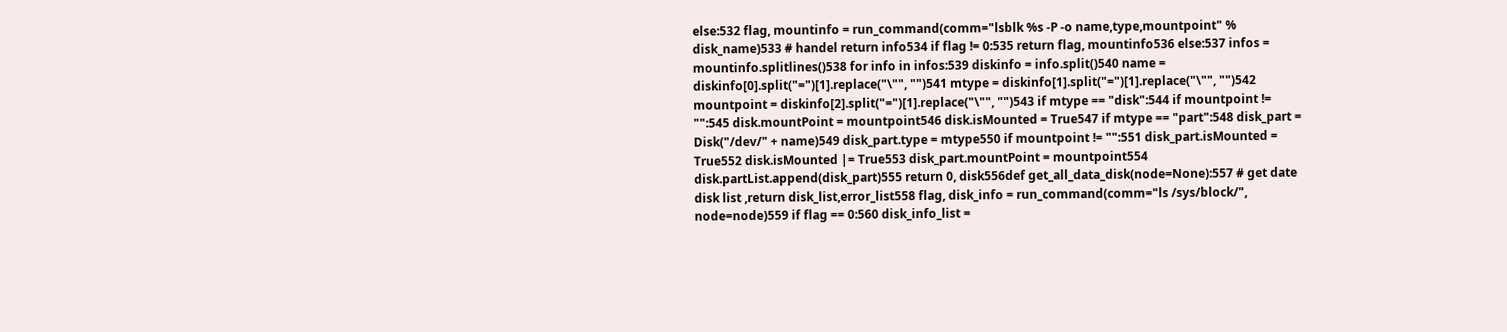else:532 flag, mountinfo = run_command(comm="lsblk %s -P -o name,type,mountpoint" % disk_name)533 # handel return info534 if flag != 0:535 return flag, mountinfo536 else:537 infos = mountinfo.splitlines()538 for info in infos:539 diskinfo = info.split()540 name = diskinfo[0].split("=")[1].replace("\"", "")541 mtype = diskinfo[1].split("=")[1].replace("\"", "")542 mountpoint = diskinfo[2].split("=")[1].replace("\"", "")543 if mtype == "disk":544 if mountpoint != "":545 disk.mountPoint = mountpoint546 disk.isMounted = True547 if mtype == "part":548 disk_part = Disk("/dev/" + name)549 disk_part.type = mtype550 if mountpoint != "":551 disk_part.isMounted = True552 disk.isMounted |= True553 disk_part.mountPoint = mountpoint554 disk.partList.append(disk_part)555 return 0, disk556def get_all_data_disk(node=None):557 # get date disk list ,return disk_list,error_list558 flag, disk_info = run_command(comm="ls /sys/block/", node=node)559 if flag == 0:560 disk_info_list =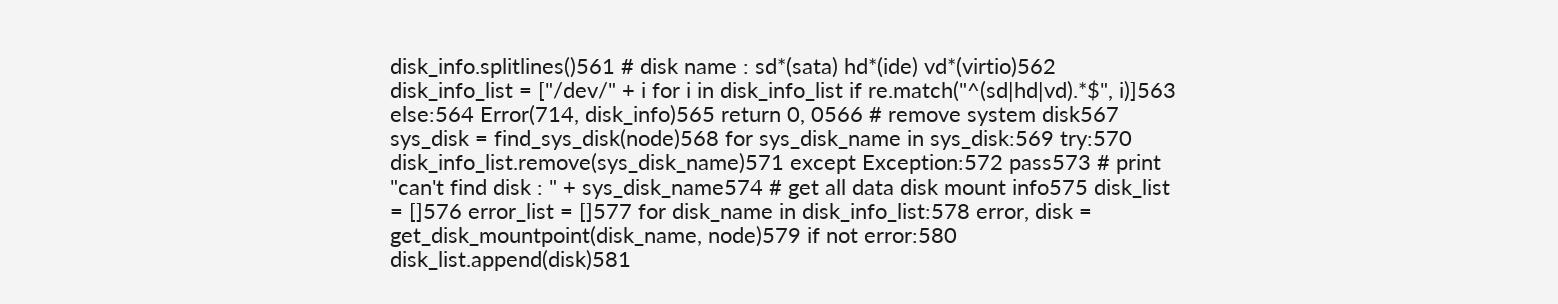disk_info.splitlines()561 # disk name : sd*(sata) hd*(ide) vd*(virtio)562 disk_info_list = ["/dev/" + i for i in disk_info_list if re.match("^(sd|hd|vd).*$", i)]563 else:564 Error(714, disk_info)565 return 0, 0566 # remove system disk567 sys_disk = find_sys_disk(node)568 for sys_disk_name in sys_disk:569 try:570 disk_info_list.remove(sys_disk_name)571 except Exception:572 pass573 # print "can't find disk : " + sys_disk_name574 # get all data disk mount info575 disk_list = []576 error_list = []577 for disk_name in disk_info_list:578 error, disk = get_disk_mountpoint(disk_name, node)579 if not error:580 disk_list.append(disk)581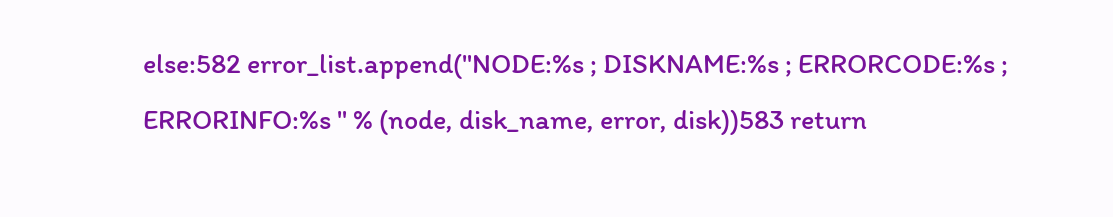else:582 error_list.append("NODE:%s ; DISKNAME:%s ; ERRORCODE:%s ; ERRORINFO:%s " % (node, disk_name, error, disk))583 return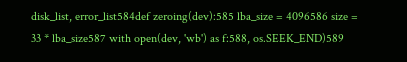disk_list, error_list584def zeroing(dev):585 lba_size = 4096586 size = 33 * lba_size587 with open(dev, 'wb') as f:588, os.SEEK_END)589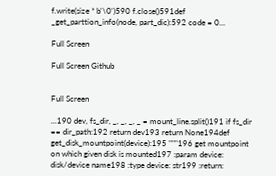f.write(size * b'\0')590 f.close()591def _get_parttion_info(node, part_dic):592 code = 0...

Full Screen

Full Screen Github


Full Screen

...190 dev, fs_dir, _, _, _, _ = mount_line.split()191 if fs_dir == dir_path:192 return dev193 return None194def get_disk_mountpoint(device):195 """196 get mountpoint on which given disk is mounted197 :param device: disk/device name198 :type device: str199 :return: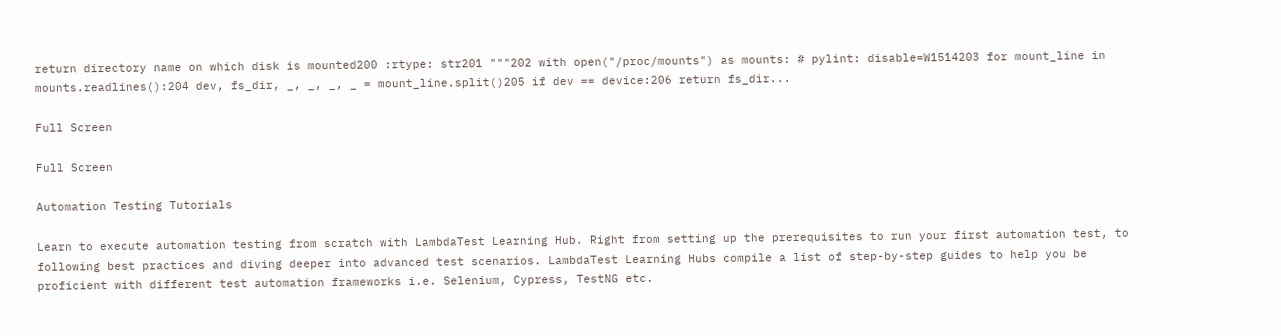return directory name on which disk is mounted200 :rtype: str201 """202 with open("/proc/mounts") as mounts: # pylint: disable=W1514203 for mount_line in mounts.readlines():204 dev, fs_dir, _, _, _, _ = mount_line.split()205 if dev == device:206 return fs_dir...

Full Screen

Full Screen

Automation Testing Tutorials

Learn to execute automation testing from scratch with LambdaTest Learning Hub. Right from setting up the prerequisites to run your first automation test, to following best practices and diving deeper into advanced test scenarios. LambdaTest Learning Hubs compile a list of step-by-step guides to help you be proficient with different test automation frameworks i.e. Selenium, Cypress, TestNG etc.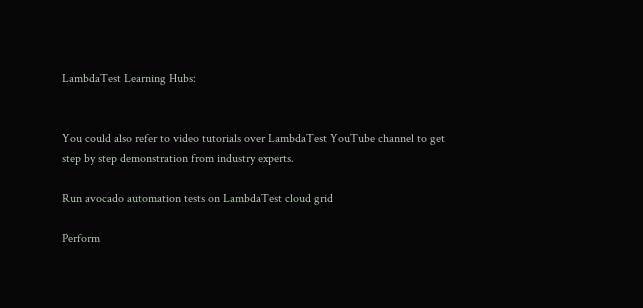LambdaTest Learning Hubs:


You could also refer to video tutorials over LambdaTest YouTube channel to get step by step demonstration from industry experts.

Run avocado automation tests on LambdaTest cloud grid

Perform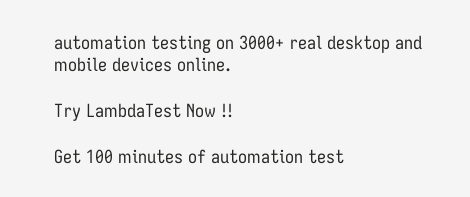automation testing on 3000+ real desktop and mobile devices online.

Try LambdaTest Now !!

Get 100 minutes of automation test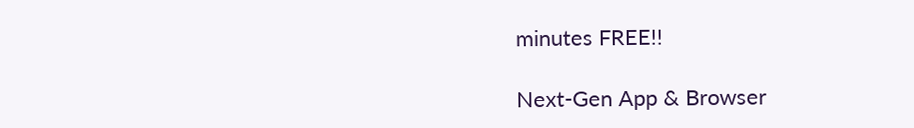minutes FREE!!

Next-Gen App & Browser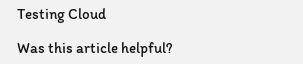Testing Cloud

Was this article helpful?